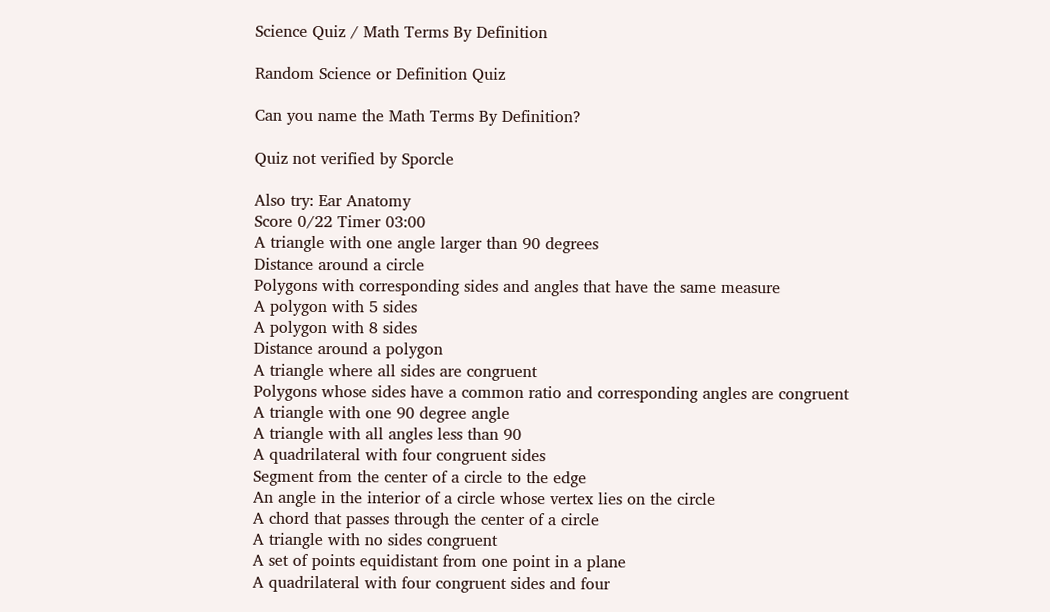Science Quiz / Math Terms By Definition

Random Science or Definition Quiz

Can you name the Math Terms By Definition?

Quiz not verified by Sporcle

Also try: Ear Anatomy
Score 0/22 Timer 03:00
A triangle with one angle larger than 90 degrees
Distance around a circle
Polygons with corresponding sides and angles that have the same measure
A polygon with 5 sides
A polygon with 8 sides
Distance around a polygon
A triangle where all sides are congruent
Polygons whose sides have a common ratio and corresponding angles are congruent
A triangle with one 90 degree angle
A triangle with all angles less than 90
A quadrilateral with four congruent sides
Segment from the center of a circle to the edge
An angle in the interior of a circle whose vertex lies on the circle
A chord that passes through the center of a circle
A triangle with no sides congruent
A set of points equidistant from one point in a plane
A quadrilateral with four congruent sides and four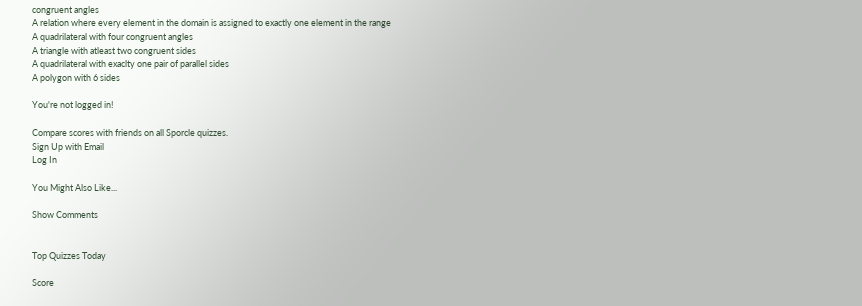congruent angles
A relation where every element in the domain is assigned to exactly one element in the range
A quadrilateral with four congruent angles
A triangle with atleast two congruent sides
A quadrilateral with exaclty one pair of parallel sides
A polygon with 6 sides

You're not logged in!

Compare scores with friends on all Sporcle quizzes.
Sign Up with Email
Log In

You Might Also Like...

Show Comments


Top Quizzes Today

Score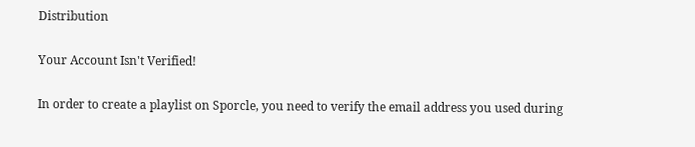Distribution

Your Account Isn't Verified!

In order to create a playlist on Sporcle, you need to verify the email address you used during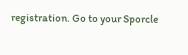registration. Go to your Sporcle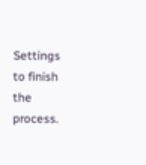Settings to finish the process.